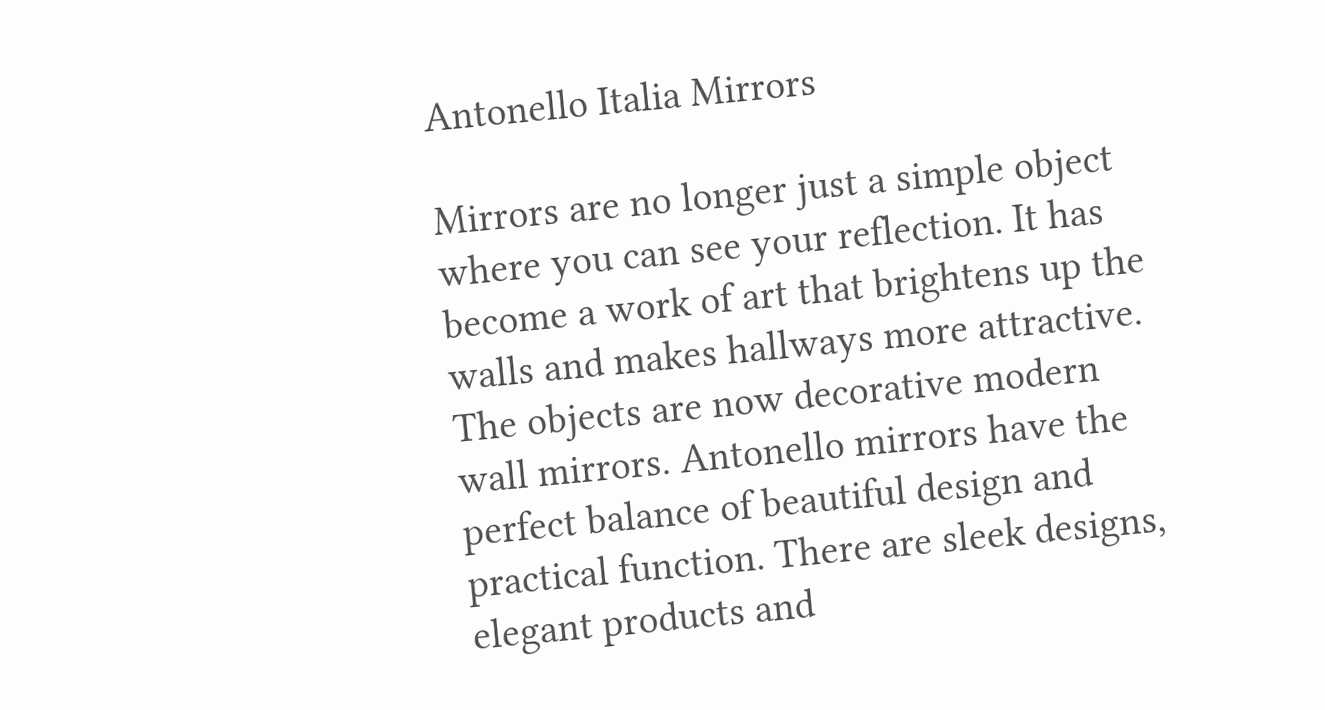Antonello Italia Mirrors

Mirrors are no longer just a simple object where you can see your reflection. It has become a work of art that brightens up the walls and makes hallways more attractive. The objects are now decorative modern wall mirrors. Antonello mirrors have the perfect balance of beautiful design and practical function. There are sleek designs, elegant products and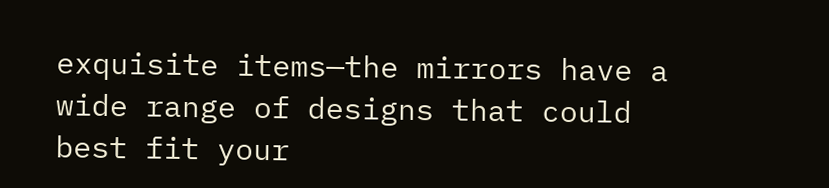exquisite items—the mirrors have a wide range of designs that could best fit your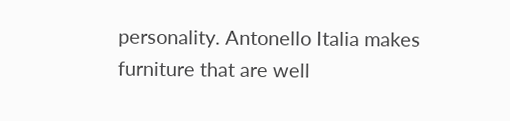personality. Antonello Italia makes furniture that are well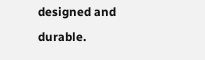designed and durable.